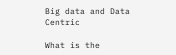Big data and Data Centric

What is the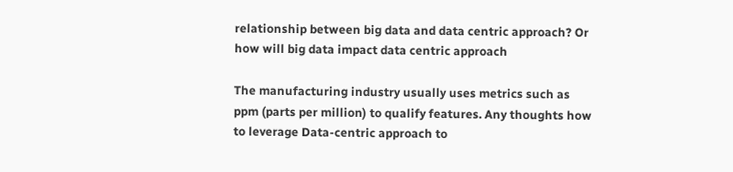relationship between big data and data centric approach? Or how will big data impact data centric approach

The manufacturing industry usually uses metrics such as ppm (parts per million) to qualify features. Any thoughts how to leverage Data-centric approach to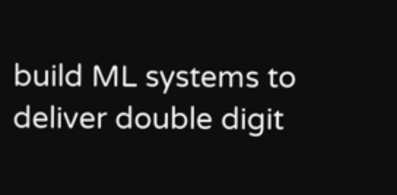build ML systems to deliver double digit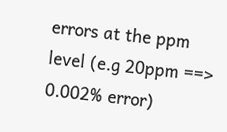errors at the ppm level (e.g 20ppm ==> 0.002% error)